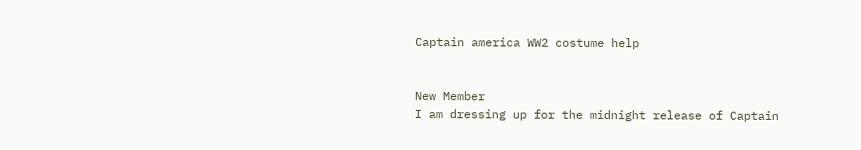Captain america WW2 costume help


New Member
I am dressing up for the midnight release of Captain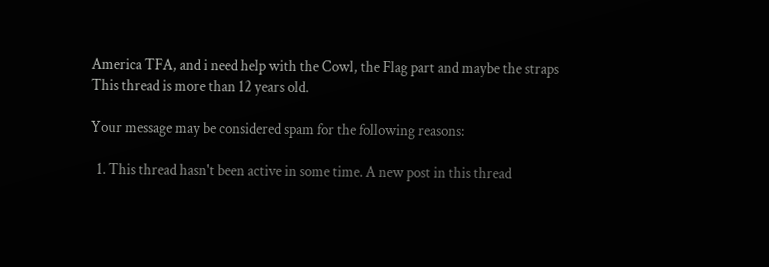America TFA, and i need help with the Cowl, the Flag part and maybe the straps
This thread is more than 12 years old.

Your message may be considered spam for the following reasons:

  1. This thread hasn't been active in some time. A new post in this thread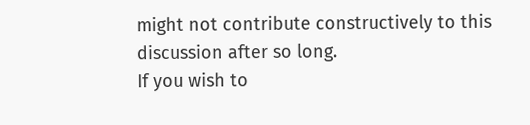might not contribute constructively to this discussion after so long.
If you wish to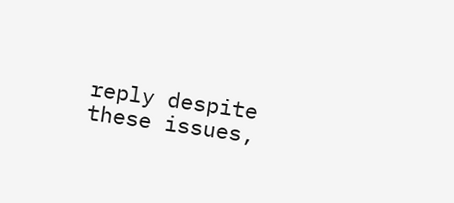reply despite these issues,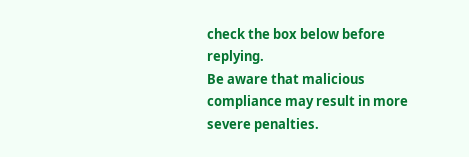check the box below before replying.
Be aware that malicious compliance may result in more severe penalties.